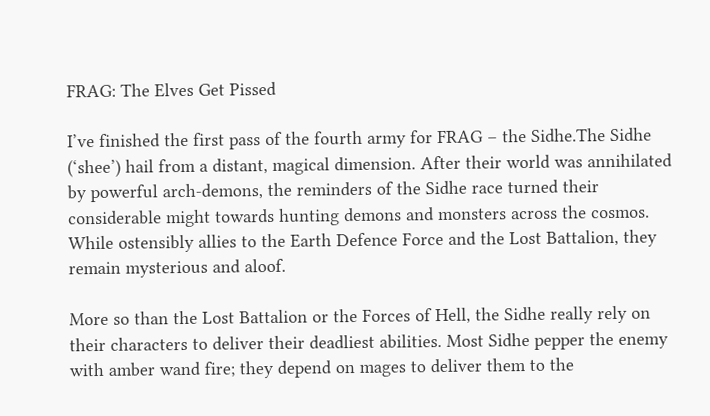FRAG: The Elves Get Pissed

I’ve finished the first pass of the fourth army for FRAG – the Sidhe.The Sidhe (‘shee’) hail from a distant, magical dimension. After their world was annihilated by powerful arch-demons, the reminders of the Sidhe race turned their considerable might towards hunting demons and monsters across the cosmos. While ostensibly allies to the Earth Defence Force and the Lost Battalion, they remain mysterious and aloof.

More so than the Lost Battalion or the Forces of Hell, the Sidhe really rely on their characters to deliver their deadliest abilities. Most Sidhe pepper the enemy with amber wand fire; they depend on mages to deliver them to the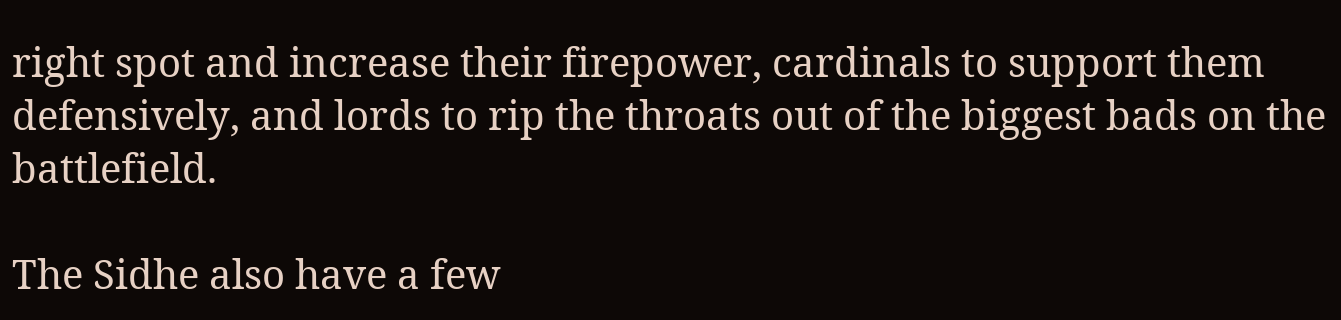right spot and increase their firepower, cardinals to support them defensively, and lords to rip the throats out of the biggest bads on the battlefield.

The Sidhe also have a few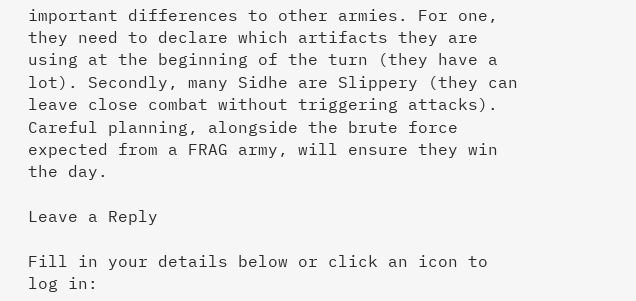important differences to other armies. For one, they need to declare which artifacts they are using at the beginning of the turn (they have a lot). Secondly, many Sidhe are Slippery (they can leave close combat without triggering attacks). Careful planning, alongside the brute force expected from a FRAG army, will ensure they win the day.

Leave a Reply

Fill in your details below or click an icon to log in: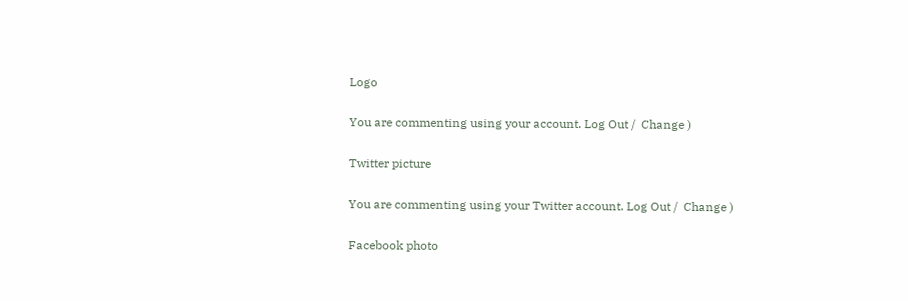Logo

You are commenting using your account. Log Out /  Change )

Twitter picture

You are commenting using your Twitter account. Log Out /  Change )

Facebook photo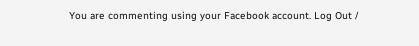You are commenting using your Facebook account. Log Out /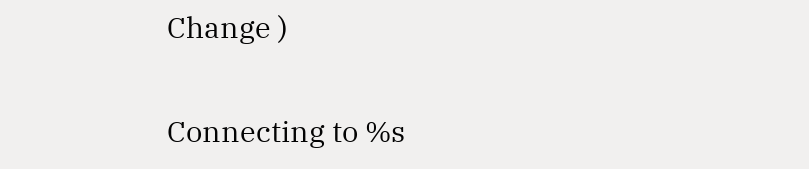Change )

Connecting to %s